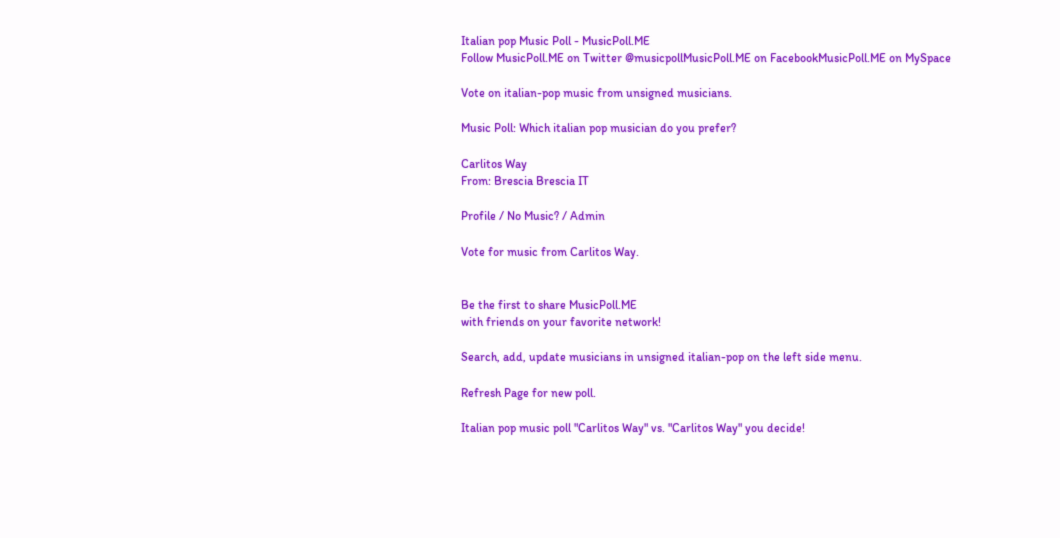Italian pop Music Poll - MusicPoll.ME
Follow MusicPoll.ME on Twitter @musicpollMusicPoll.ME on FacebookMusicPoll.ME on MySpace

Vote on italian-pop music from unsigned musicians.

Music Poll: Which italian pop musician do you prefer?

Carlitos Way
From: Brescia Brescia IT

Profile / No Music? / Admin

Vote for music from Carlitos Way.


Be the first to share MusicPoll.ME
with friends on your favorite network!

Search, add, update musicians in unsigned italian-pop on the left side menu.

Refresh Page for new poll.

Italian pop music poll "Carlitos Way" vs. "Carlitos Way" you decide!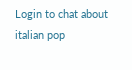Login to chat about italian pop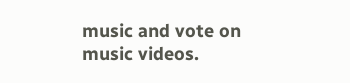music and vote on music videos.